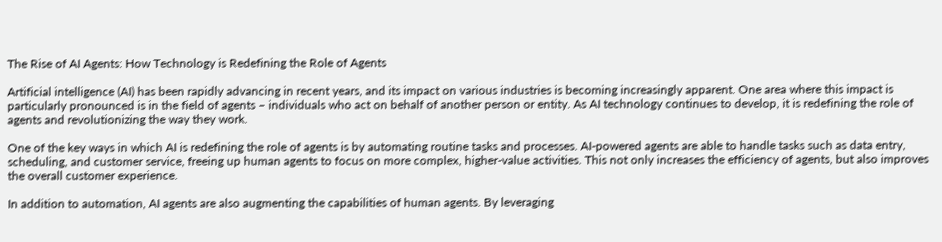The Rise of AI Agents: How Technology is Redefining the Role of Agents

Artificial intelligence (AI) has been rapidly advancing in recent years, and its impact on various industries is becoming increasingly apparent. One area where this impact is particularly pronounced is in the field of agents – individuals who act on behalf of another person or entity. As AI technology continues to develop, it is redefining the role of agents and revolutionizing the way they work.

One of the key ways in which AI is redefining the role of agents is by automating routine tasks and processes. AI-powered agents are able to handle tasks such as data entry, scheduling, and customer service, freeing up human agents to focus on more complex, higher-value activities. This not only increases the efficiency of agents, but also improves the overall customer experience.

In addition to automation, AI agents are also augmenting the capabilities of human agents. By leveraging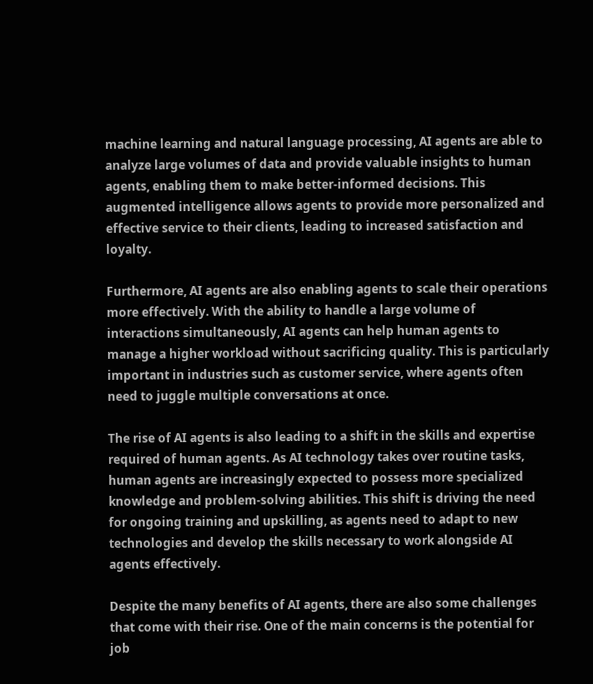machine learning and natural language processing, AI agents are able to analyze large volumes of data and provide valuable insights to human agents, enabling them to make better-informed decisions. This augmented intelligence allows agents to provide more personalized and effective service to their clients, leading to increased satisfaction and loyalty.

Furthermore, AI agents are also enabling agents to scale their operations more effectively. With the ability to handle a large volume of interactions simultaneously, AI agents can help human agents to manage a higher workload without sacrificing quality. This is particularly important in industries such as customer service, where agents often need to juggle multiple conversations at once.

The rise of AI agents is also leading to a shift in the skills and expertise required of human agents. As AI technology takes over routine tasks, human agents are increasingly expected to possess more specialized knowledge and problem-solving abilities. This shift is driving the need for ongoing training and upskilling, as agents need to adapt to new technologies and develop the skills necessary to work alongside AI agents effectively.

Despite the many benefits of AI agents, there are also some challenges that come with their rise. One of the main concerns is the potential for job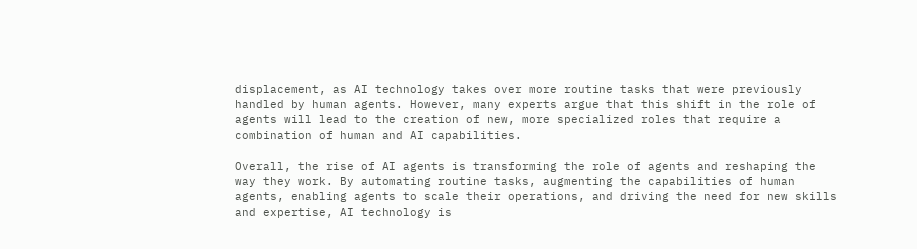displacement, as AI technology takes over more routine tasks that were previously handled by human agents. However, many experts argue that this shift in the role of agents will lead to the creation of new, more specialized roles that require a combination of human and AI capabilities.

Overall, the rise of AI agents is transforming the role of agents and reshaping the way they work. By automating routine tasks, augmenting the capabilities of human agents, enabling agents to scale their operations, and driving the need for new skills and expertise, AI technology is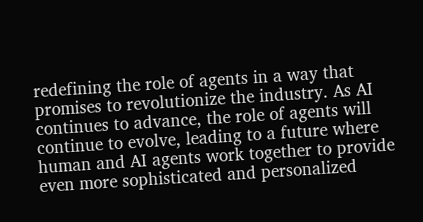redefining the role of agents in a way that promises to revolutionize the industry. As AI continues to advance, the role of agents will continue to evolve, leading to a future where human and AI agents work together to provide even more sophisticated and personalized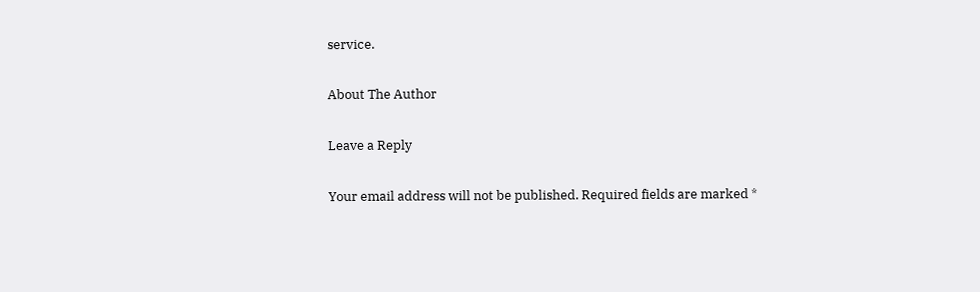service.

About The Author

Leave a Reply

Your email address will not be published. Required fields are marked *